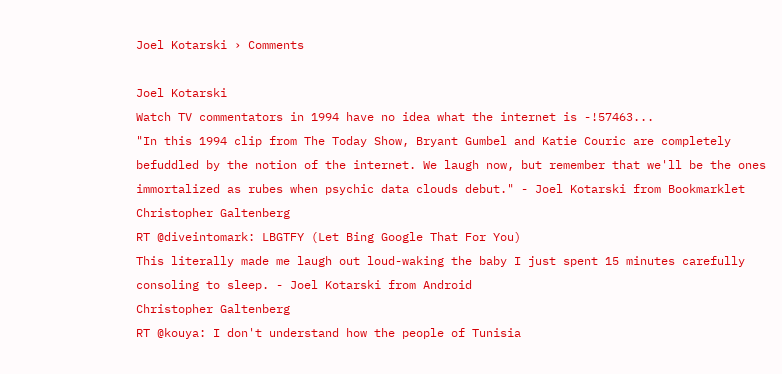Joel Kotarski › Comments

Joel Kotarski
Watch TV commentators in 1994 have no idea what the internet is -!57463...
"In this 1994 clip from The Today Show, Bryant Gumbel and Katie Couric are completely befuddled by the notion of the internet. We laugh now, but remember that we'll be the ones immortalized as rubes when psychic data clouds debut." - Joel Kotarski from Bookmarklet
Christopher Galtenberg
RT @diveintomark: LBGTFY (Let Bing Google That For You)
This literally made me laugh out loud-waking the baby I just spent 15 minutes carefully consoling to sleep. - Joel Kotarski from Android
Christopher Galtenberg
RT @kouya: I don't understand how the people of Tunisia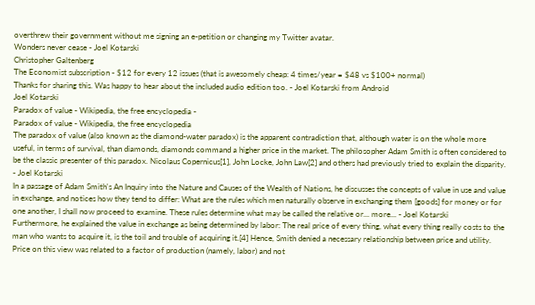overthrew their government without me signing an e-petition or changing my Twitter avatar.
Wonders never cease - Joel Kotarski
Christopher Galtenberg
The Economist subscription - $12 for every 12 issues (that is awesomely cheap: 4 times/year = $48 vs $100+ normal)
Thanks for sharing this. Was happy to hear about the included audio edition too. - Joel Kotarski from Android
Joel Kotarski
Paradox of value - Wikipedia, the free encyclopedia -
Paradox of value - Wikipedia, the free encyclopedia
The paradox of value (also known as the diamond-water paradox) is the apparent contradiction that, although water is on the whole more useful, in terms of survival, than diamonds, diamonds command a higher price in the market. The philosopher Adam Smith is often considered to be the classic presenter of this paradox. Nicolaus Copernicus[1], John Locke, John Law[2] and others had previously tried to explain the disparity. - Joel Kotarski
In a passage of Adam Smith's An Inquiry into the Nature and Causes of the Wealth of Nations, he discusses the concepts of value in use and value in exchange, and notices how they tend to differ: What are the rules which men naturally observe in exchanging them [goods] for money or for one another, I shall now proceed to examine. These rules determine what may be called the relative or... more... - Joel Kotarski
Furthermore, he explained the value in exchange as being determined by labor: The real price of every thing, what every thing really costs to the man who wants to acquire it, is the toil and trouble of acquiring it.[4] Hence, Smith denied a necessary relationship between price and utility. Price on this view was related to a factor of production (namely, labor) and not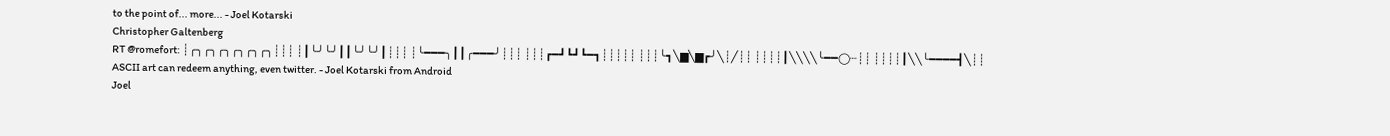to the point of... more... - Joel Kotarski
Christopher Galtenberg
RT @romefort: ┊╭╮╭╮╭╮╭╮╭╮╭╮┊┊┊ ┊┃╰╯╰╯┃┃╰╯╰╯┃┊┊┊ ┊╰━━━╮┃┃╭━━━╯┊┊┊ ┊┊┊┏━┛┗┛┗━┓┊┊┊┊┊ ┊┊┊╰┓╲▆╲▆┏╯╲┊╱┊┊ ┊┊┊┊┃╲╲╲╲╰━━◯┈┊┊ ┊┊┊┊┃╲╲╰━━━━┫╲┊┊
ASCII art can redeem anything, even twitter. - Joel Kotarski from Android
Joel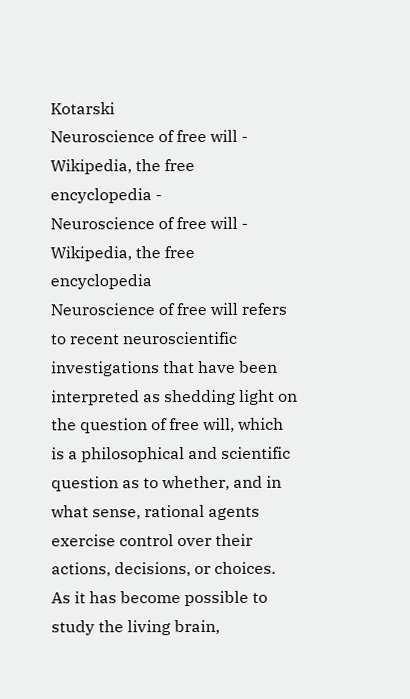Kotarski
Neuroscience of free will - Wikipedia, the free encyclopedia -
Neuroscience of free will - Wikipedia, the free encyclopedia
Neuroscience of free will refers to recent neuroscientific investigations that have been interpreted as shedding light on the question of free will, which is a philosophical and scientific question as to whether, and in what sense, rational agents exercise control over their actions, decisions, or choices. As it has become possible to study the living brain,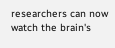researchers can now watch the brain's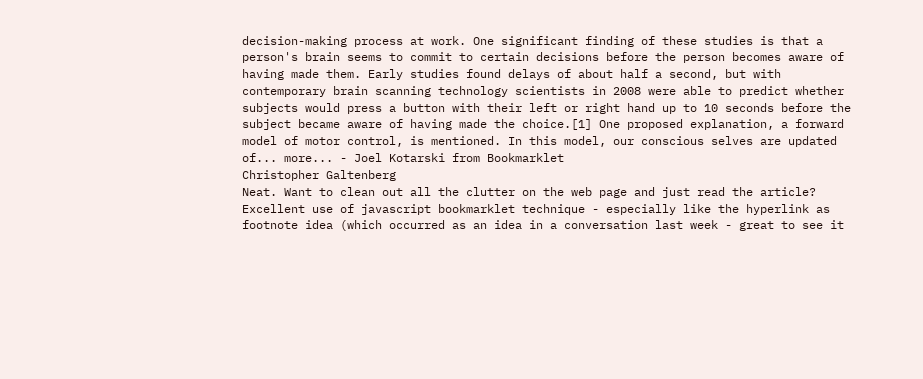decision-making process at work. One significant finding of these studies is that a person's brain seems to commit to certain decisions before the person becomes aware of having made them. Early studies found delays of about half a second, but with contemporary brain scanning technology scientists in 2008 were able to predict whether subjects would press a button with their left or right hand up to 10 seconds before the subject became aware of having made the choice.[1] One proposed explanation, a forward model of motor control, is mentioned. In this model, our conscious selves are updated of... more... - Joel Kotarski from Bookmarklet
Christopher Galtenberg
Neat. Want to clean out all the clutter on the web page and just read the article?
Excellent use of javascript bookmarklet technique - especially like the hyperlink as footnote idea (which occurred as an idea in a conversation last week - great to see it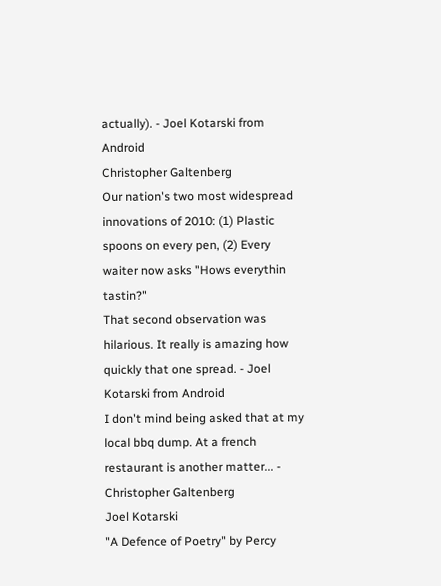actually). - Joel Kotarski from Android
Christopher Galtenberg
Our nation's two most widespread innovations of 2010: (1) Plastic spoons on every pen, (2) Every waiter now asks "Hows everythin tastin?"
That second observation was hilarious. It really is amazing how quickly that one spread. - Joel Kotarski from Android
I don't mind being asked that at my local bbq dump. At a french restaurant is another matter... - Christopher Galtenberg
Joel Kotarski
"A Defence of Poetry" by Percy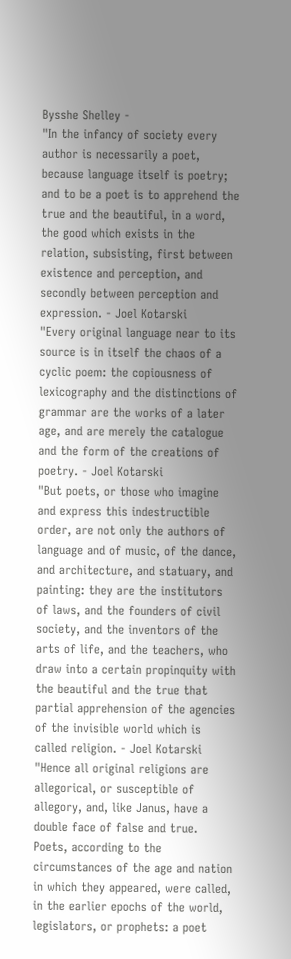Bysshe Shelley -
"In the infancy of society every author is necessarily a poet, because language itself is poetry; and to be a poet is to apprehend the true and the beautiful, in a word, the good which exists in the relation, subsisting, first between existence and perception, and secondly between perception and expression. - Joel Kotarski
"Every original language near to its source is in itself the chaos of a cyclic poem: the copiousness of lexicography and the distinctions of grammar are the works of a later age, and are merely the catalogue and the form of the creations of poetry. - Joel Kotarski
"But poets, or those who imagine and express this indestructible order, are not only the authors of language and of music, of the dance, and architecture, and statuary, and painting: they are the institutors of laws, and the founders of civil society, and the inventors of the arts of life, and the teachers, who draw into a certain propinquity with the beautiful and the true that partial apprehension of the agencies of the invisible world which is called religion. - Joel Kotarski
"Hence all original religions are allegorical, or susceptible of allegory, and, like Janus, have a double face of false and true. Poets, according to the circumstances of the age and nation in which they appeared, were called, in the earlier epochs of the world, legislators, or prophets: a poet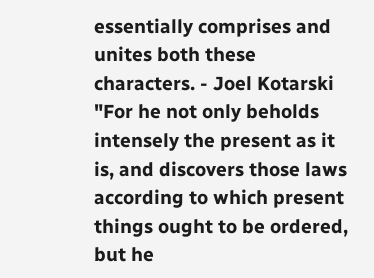essentially comprises and unites both these characters. - Joel Kotarski
"For he not only beholds intensely the present as it is, and discovers those laws according to which present things ought to be ordered, but he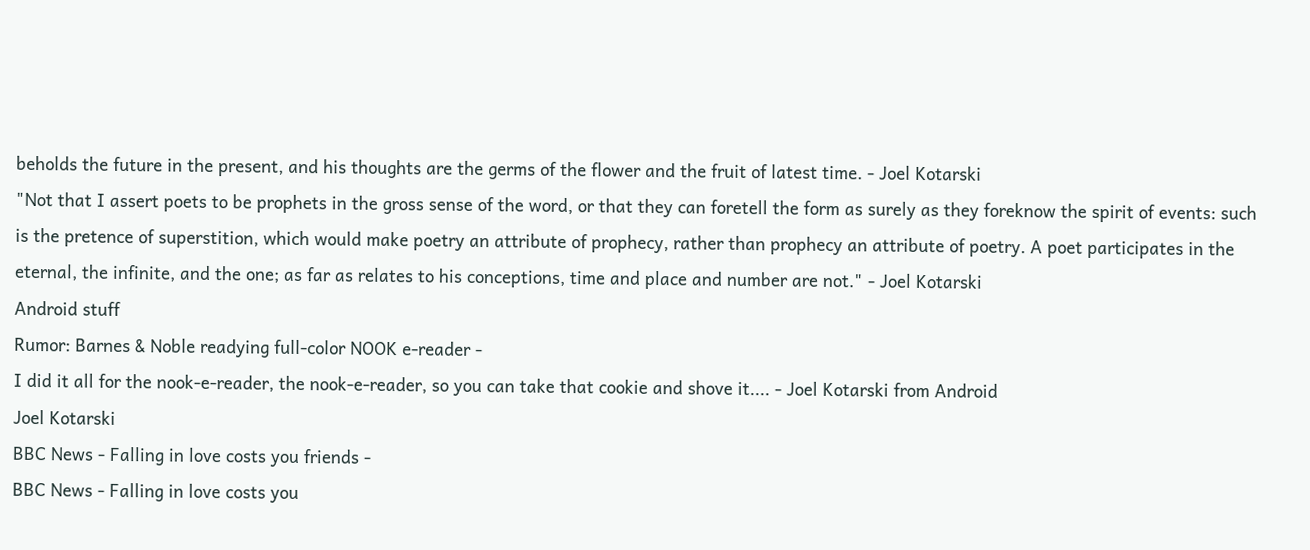beholds the future in the present, and his thoughts are the germs of the flower and the fruit of latest time. - Joel Kotarski
"Not that I assert poets to be prophets in the gross sense of the word, or that they can foretell the form as surely as they foreknow the spirit of events: such is the pretence of superstition, which would make poetry an attribute of prophecy, rather than prophecy an attribute of poetry. A poet participates in the eternal, the infinite, and the one; as far as relates to his conceptions, time and place and number are not." - Joel Kotarski
Android stuff
Rumor: Barnes & Noble readying full-color NOOK e-reader -
I did it all for the nook-e-reader, the nook-e-reader, so you can take that cookie and shove it.... - Joel Kotarski from Android
Joel Kotarski
BBC News - Falling in love costs you friends -
BBC News - Falling in love costs you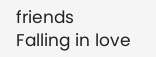friends
Falling in love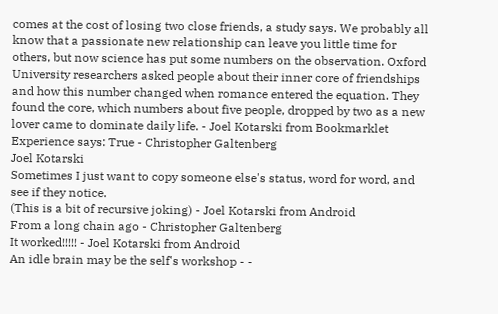comes at the cost of losing two close friends, a study says. We probably all know that a passionate new relationship can leave you little time for others, but now science has put some numbers on the observation. Oxford University researchers asked people about their inner core of friendships and how this number changed when romance entered the equation. They found the core, which numbers about five people, dropped by two as a new lover came to dominate daily life. - Joel Kotarski from Bookmarklet
Experience says: True - Christopher Galtenberg
Joel Kotarski
Sometimes I just want to copy someone else's status, word for word, and see if they notice.
(This is a bit of recursive joking) - Joel Kotarski from Android
From a long chain ago - Christopher Galtenberg
It worked!!!!! - Joel Kotarski from Android
An idle brain may be the self's workshop - -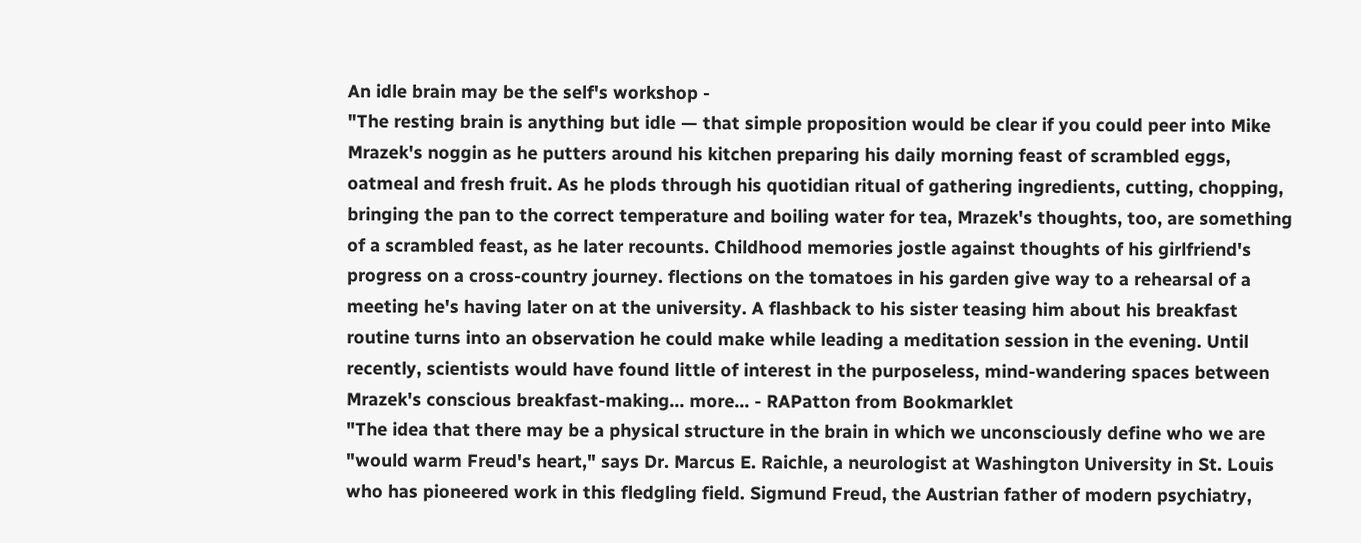An idle brain may be the self's workshop -
"The resting brain is anything but idle — that simple proposition would be clear if you could peer into Mike Mrazek's noggin as he putters around his kitchen preparing his daily morning feast of scrambled eggs, oatmeal and fresh fruit. As he plods through his quotidian ritual of gathering ingredients, cutting, chopping, bringing the pan to the correct temperature and boiling water for tea, Mrazek's thoughts, too, are something of a scrambled feast, as he later recounts. Childhood memories jostle against thoughts of his girlfriend's progress on a cross-country journey. flections on the tomatoes in his garden give way to a rehearsal of a meeting he's having later on at the university. A flashback to his sister teasing him about his breakfast routine turns into an observation he could make while leading a meditation session in the evening. Until recently, scientists would have found little of interest in the purposeless, mind-wandering spaces between Mrazek's conscious breakfast-making... more... - RAPatton from Bookmarklet
"The idea that there may be a physical structure in the brain in which we unconsciously define who we are "would warm Freud's heart," says Dr. Marcus E. Raichle, a neurologist at Washington University in St. Louis who has pioneered work in this fledgling field. Sigmund Freud, the Austrian father of modern psychiatry,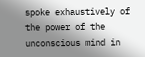spoke exhaustively of the power of the unconscious mind in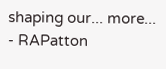shaping our... more... - RAPatton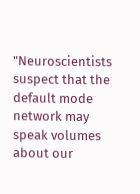"Neuroscientists suspect that the default mode network may speak volumes about our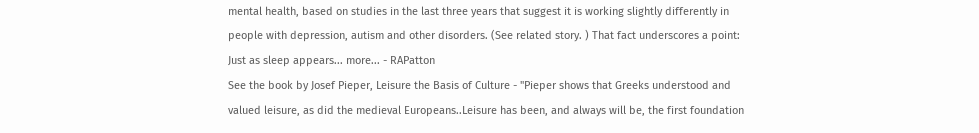mental health, based on studies in the last three years that suggest it is working slightly differently in people with depression, autism and other disorders. (See related story. ) That fact underscores a point: Just as sleep appears... more... - RAPatton
See the book by Josef Pieper, Leisure the Basis of Culture - "Pieper shows that Greeks understood and valued leisure, as did the medieval Europeans..Leisure has been, and always will be, the first foundation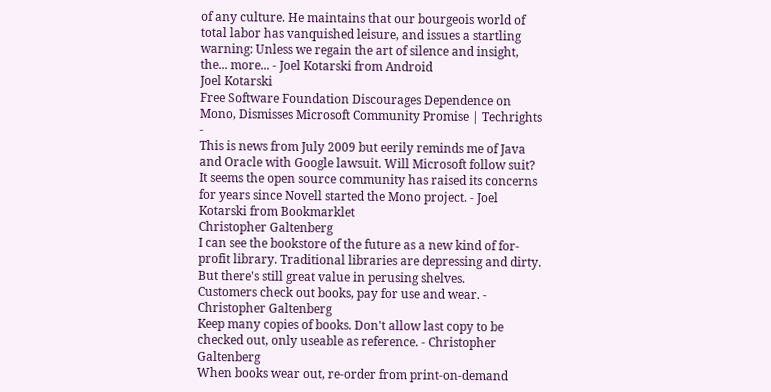of any culture. He maintains that our bourgeois world of total labor has vanquished leisure, and issues a startling warning: Unless we regain the art of silence and insight, the... more... - Joel Kotarski from Android
Joel Kotarski
Free Software Foundation Discourages Dependence on Mono, Dismisses Microsoft Community Promise | Techrights -
This is news from July 2009 but eerily reminds me of Java and Oracle with Google lawsuit. Will Microsoft follow suit? It seems the open source community has raised its concerns for years since Novell started the Mono project. - Joel Kotarski from Bookmarklet
Christopher Galtenberg
I can see the bookstore of the future as a new kind of for-profit library. Traditional libraries are depressing and dirty. But there's still great value in perusing shelves.
Customers check out books, pay for use and wear. - Christopher Galtenberg
Keep many copies of books. Don't allow last copy to be checked out, only useable as reference. - Christopher Galtenberg
When books wear out, re-order from print-on-demand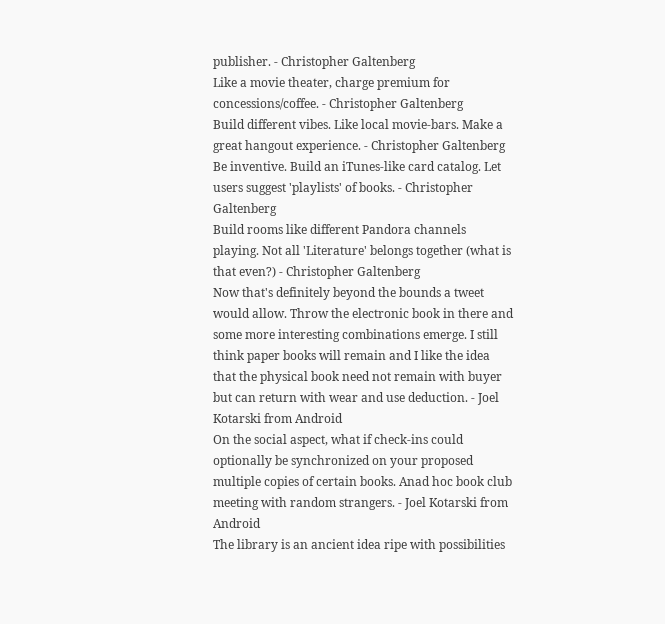publisher. - Christopher Galtenberg
Like a movie theater, charge premium for concessions/coffee. - Christopher Galtenberg
Build different vibes. Like local movie-bars. Make a great hangout experience. - Christopher Galtenberg
Be inventive. Build an iTunes-like card catalog. Let users suggest 'playlists' of books. - Christopher Galtenberg
Build rooms like different Pandora channels playing. Not all 'Literature' belongs together (what is that even?) - Christopher Galtenberg
Now that's definitely beyond the bounds a tweet would allow. Throw the electronic book in there and some more interesting combinations emerge. I still think paper books will remain and I like the idea that the physical book need not remain with buyer but can return with wear and use deduction. - Joel Kotarski from Android
On the social aspect, what if check-ins could optionally be synchronized on your proposed multiple copies of certain books. Anad hoc book club meeting with random strangers. - Joel Kotarski from Android
The library is an ancient idea ripe with possibilities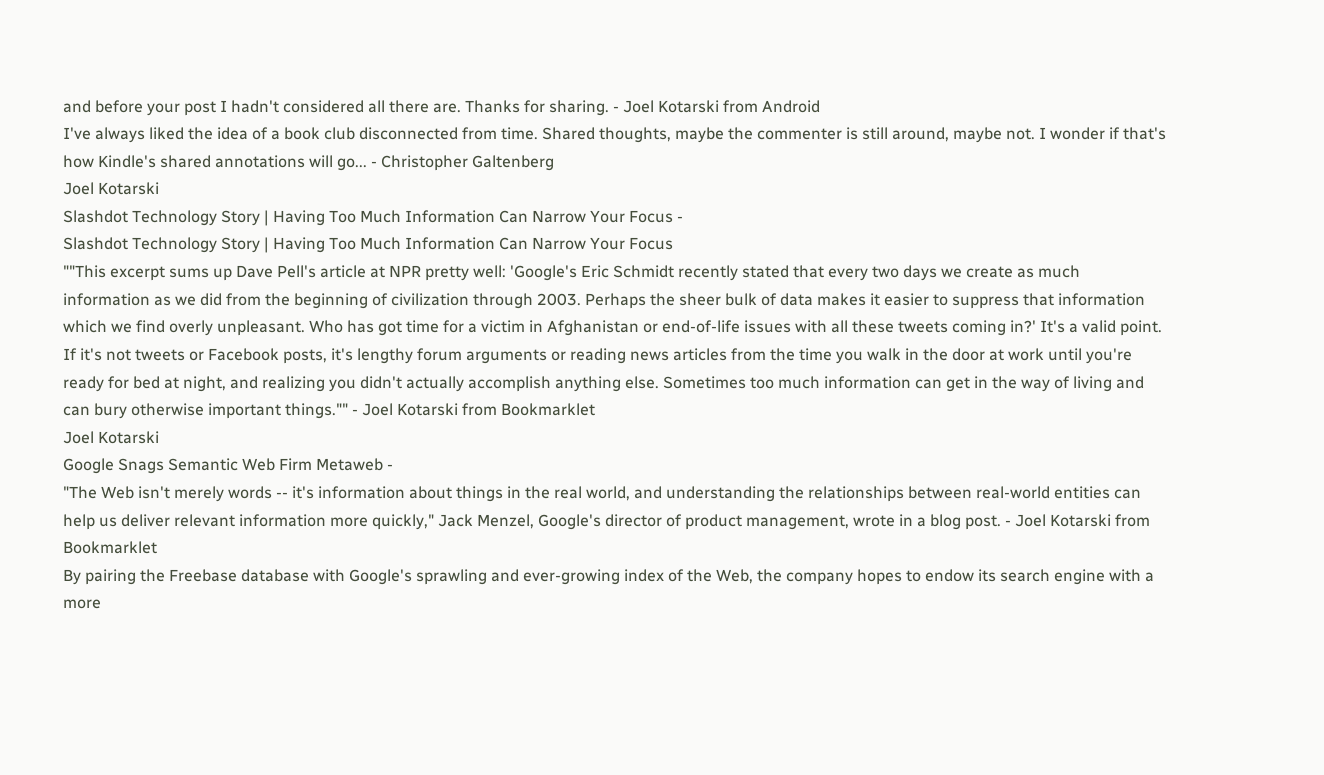and before your post I hadn't considered all there are. Thanks for sharing. - Joel Kotarski from Android
I've always liked the idea of a book club disconnected from time. Shared thoughts, maybe the commenter is still around, maybe not. I wonder if that's how Kindle's shared annotations will go... - Christopher Galtenberg
Joel Kotarski
Slashdot Technology Story | Having Too Much Information Can Narrow Your Focus -
Slashdot Technology Story | Having Too Much Information Can Narrow Your Focus
""This excerpt sums up Dave Pell's article at NPR pretty well: 'Google's Eric Schmidt recently stated that every two days we create as much information as we did from the beginning of civilization through 2003. Perhaps the sheer bulk of data makes it easier to suppress that information which we find overly unpleasant. Who has got time for a victim in Afghanistan or end-of-life issues with all these tweets coming in?' It's a valid point. If it's not tweets or Facebook posts, it's lengthy forum arguments or reading news articles from the time you walk in the door at work until you're ready for bed at night, and realizing you didn't actually accomplish anything else. Sometimes too much information can get in the way of living and can bury otherwise important things."" - Joel Kotarski from Bookmarklet
Joel Kotarski
Google Snags Semantic Web Firm Metaweb -
"The Web isn't merely words -- it's information about things in the real world, and understanding the relationships between real-world entities can help us deliver relevant information more quickly," Jack Menzel, Google's director of product management, wrote in a blog post. - Joel Kotarski from Bookmarklet
By pairing the Freebase database with Google's sprawling and ever-growing index of the Web, the company hopes to endow its search engine with a more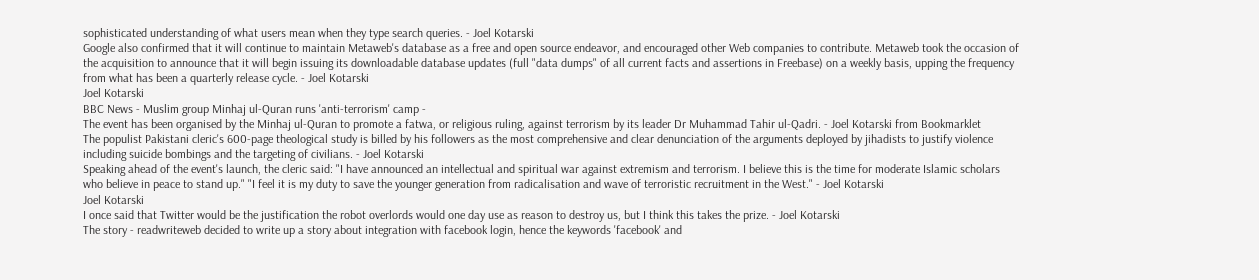sophisticated understanding of what users mean when they type search queries. - Joel Kotarski
Google also confirmed that it will continue to maintain Metaweb's database as a free and open source endeavor, and encouraged other Web companies to contribute. Metaweb took the occasion of the acquisition to announce that it will begin issuing its downloadable database updates (full "data dumps" of all current facts and assertions in Freebase) on a weekly basis, upping the frequency from what has been a quarterly release cycle. - Joel Kotarski
Joel Kotarski
BBC News - Muslim group Minhaj ul-Quran runs 'anti-terrorism' camp -
The event has been organised by the Minhaj ul-Quran to promote a fatwa, or religious ruling, against terrorism by its leader Dr Muhammad Tahir ul-Qadri. - Joel Kotarski from Bookmarklet
The populist Pakistani cleric's 600-page theological study is billed by his followers as the most comprehensive and clear denunciation of the arguments deployed by jihadists to justify violence including suicide bombings and the targeting of civilians. - Joel Kotarski
Speaking ahead of the event's launch, the cleric said: "I have announced an intellectual and spiritual war against extremism and terrorism. I believe this is the time for moderate Islamic scholars who believe in peace to stand up." "I feel it is my duty to save the younger generation from radicalisation and wave of terroristic recruitment in the West." - Joel Kotarski
Joel Kotarski
I once said that Twitter would be the justification the robot overlords would one day use as reason to destroy us, but I think this takes the prize. - Joel Kotarski
The story - readwriteweb decided to write up a story about integration with facebook login, hence the keywords 'facebook' and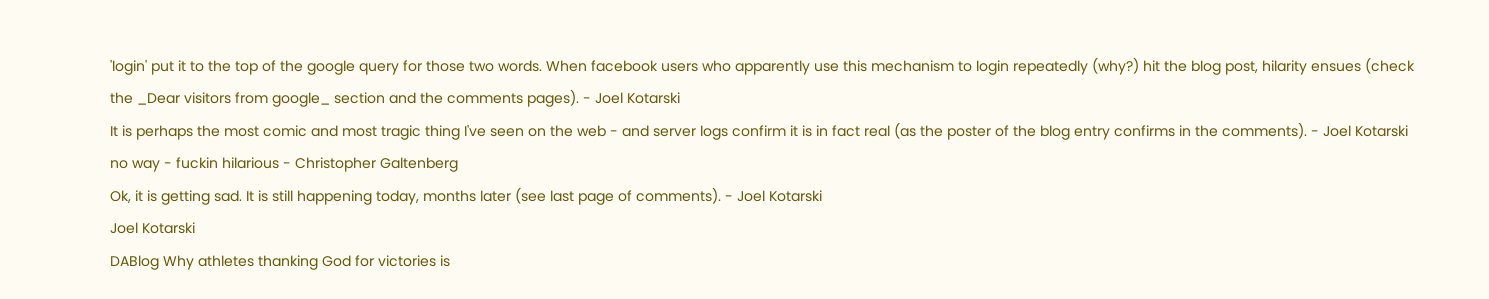'login' put it to the top of the google query for those two words. When facebook users who apparently use this mechanism to login repeatedly (why?) hit the blog post, hilarity ensues (check the _Dear visitors from google_ section and the comments pages). - Joel Kotarski
It is perhaps the most comic and most tragic thing I've seen on the web - and server logs confirm it is in fact real (as the poster of the blog entry confirms in the comments). - Joel Kotarski
no way - fuckin hilarious - Christopher Galtenberg
Ok, it is getting sad. It is still happening today, months later (see last page of comments). - Joel Kotarski
Joel Kotarski
DABlog Why athletes thanking God for victories is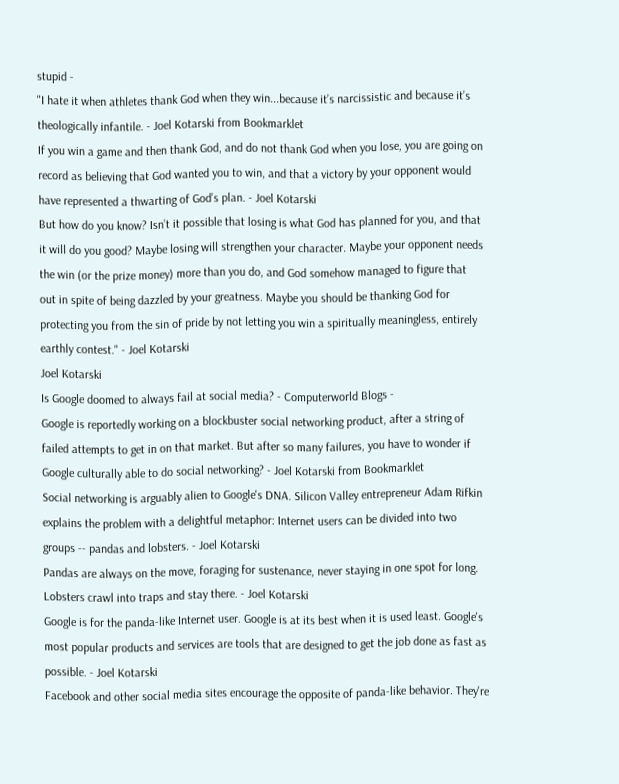stupid -
"I hate it when athletes thank God when they win...because it’s narcissistic and because it’s theologically infantile. - Joel Kotarski from Bookmarklet
If you win a game and then thank God, and do not thank God when you lose, you are going on record as believing that God wanted you to win, and that a victory by your opponent would have represented a thwarting of God’s plan. - Joel Kotarski
But how do you know? Isn’t it possible that losing is what God has planned for you, and that it will do you good? Maybe losing will strengthen your character. Maybe your opponent needs the win (or the prize money) more than you do, and God somehow managed to figure that out in spite of being dazzled by your greatness. Maybe you should be thanking God for protecting you from the sin of pride by not letting you win a spiritually meaningless, entirely earthly contest." - Joel Kotarski
Joel Kotarski
Is Google doomed to always fail at social media? - Computerworld Blogs -
Google is reportedly working on a blockbuster social networking product, after a string of failed attempts to get in on that market. But after so many failures, you have to wonder if Google culturally able to do social networking? - Joel Kotarski from Bookmarklet
Social networking is arguably alien to Google's DNA. Silicon Valley entrepreneur Adam Rifkin explains the problem with a delightful metaphor: Internet users can be divided into two groups -- pandas and lobsters. - Joel Kotarski
Pandas are always on the move, foraging for sustenance, never staying in one spot for long. Lobsters crawl into traps and stay there. - Joel Kotarski
Google is for the panda-like Internet user. Google is at its best when it is used least. Google's most popular products and services are tools that are designed to get the job done as fast as possible. - Joel Kotarski
Facebook and other social media sites encourage the opposite of panda-like behavior. They're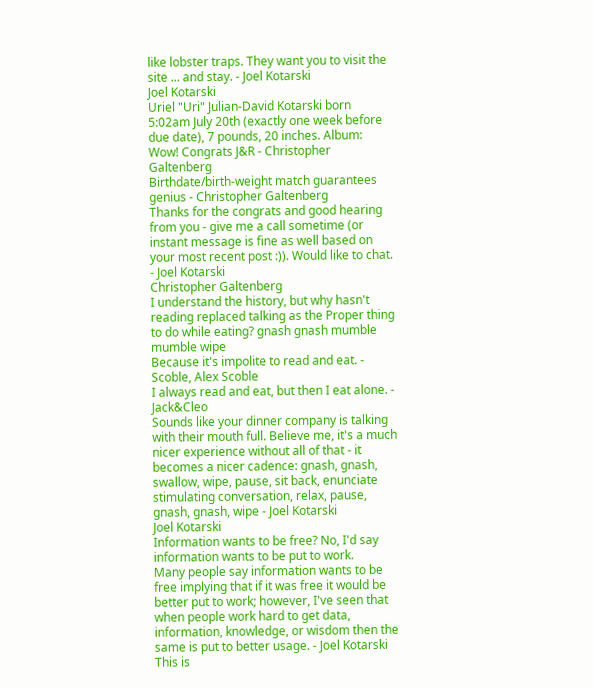like lobster traps. They want you to visit the site ... and stay. - Joel Kotarski
Joel Kotarski
Uriel "Uri" Julian-David Kotarski born 5:02am July 20th (exactly one week before due date), 7 pounds, 20 inches. Album:
Wow! Congrats J&R - Christopher Galtenberg
Birthdate/birth-weight match guarantees genius - Christopher Galtenberg
Thanks for the congrats and good hearing from you - give me a call sometime (or instant message is fine as well based on your most recent post :)). Would like to chat. - Joel Kotarski
Christopher Galtenberg
I understand the history, but why hasn't reading replaced talking as the Proper thing to do while eating? gnash gnash mumble mumble wipe
Because it's impolite to read and eat. - Scoble, Alex Scoble
I always read and eat, but then I eat alone. - Jack&Cleo
Sounds like your dinner company is talking with their mouth full. Believe me, it's a much nicer experience without all of that - it becomes a nicer cadence: gnash, gnash, swallow, wipe, pause, sit back, enunciate stimulating conversation, relax, pause, gnash, gnash, wipe - Joel Kotarski
Joel Kotarski
Information wants to be free? No, I'd say information wants to be put to work.
Many people say information wants to be free implying that if it was free it would be better put to work; however, I've seen that when people work hard to get data, information, knowledge, or wisdom then the same is put to better usage. - Joel Kotarski
This is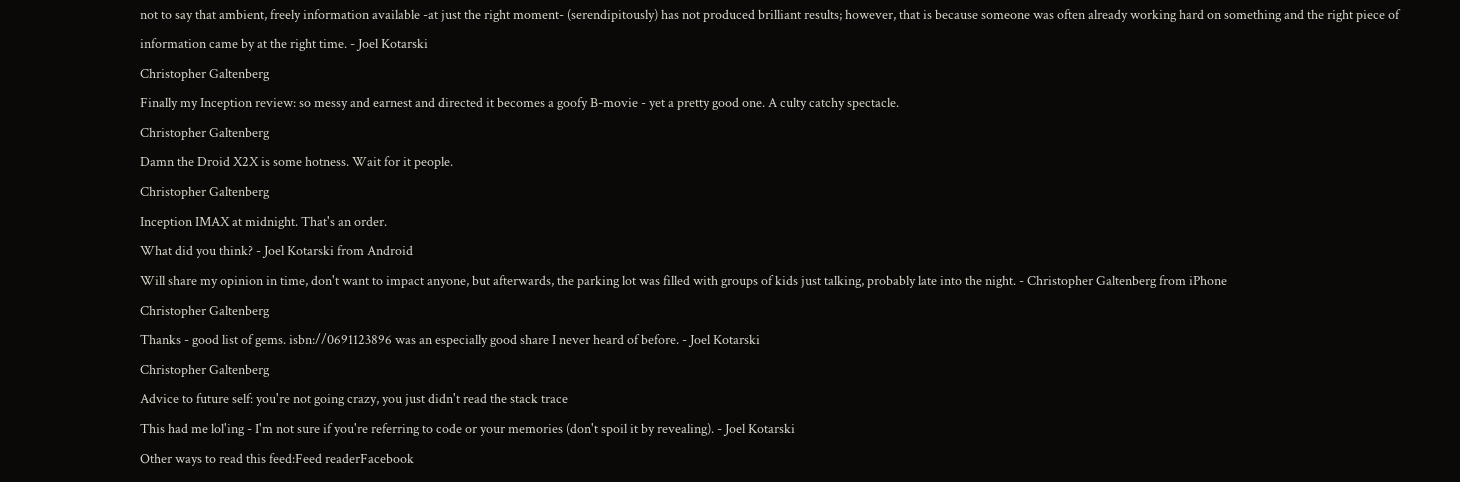not to say that ambient, freely information available -at just the right moment- (serendipitously) has not produced brilliant results; however, that is because someone was often already working hard on something and the right piece of information came by at the right time. - Joel Kotarski
Christopher Galtenberg
Finally my Inception review: so messy and earnest and directed it becomes a goofy B-movie - yet a pretty good one. A culty catchy spectacle.
Christopher Galtenberg
Damn the Droid X2X is some hotness. Wait for it people.
Christopher Galtenberg
Inception IMAX at midnight. That's an order.
What did you think? - Joel Kotarski from Android
Will share my opinion in time, don't want to impact anyone, but afterwards, the parking lot was filled with groups of kids just talking, probably late into the night. - Christopher Galtenberg from iPhone
Christopher Galtenberg
Thanks - good list of gems. isbn://0691123896 was an especially good share I never heard of before. - Joel Kotarski
Christopher Galtenberg
Advice to future self: you're not going crazy, you just didn't read the stack trace
This had me lol'ing - I'm not sure if you're referring to code or your memories (don't spoil it by revealing). - Joel Kotarski
Other ways to read this feed:Feed readerFacebook